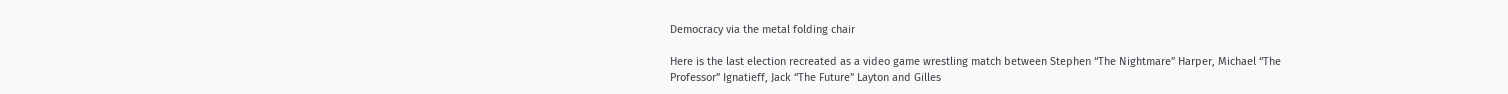Democracy via the metal folding chair

Here is the last election recreated as a video game wrestling match between Stephen “The Nightmare” Harper, Michael “The Professor” Ignatieff, Jack “The Future” Layton and Gilles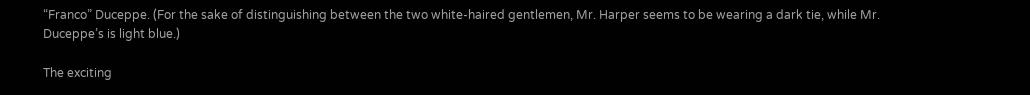“Franco” Duceppe. (For the sake of distinguishing between the two white-haired gentlemen, Mr. Harper seems to be wearing a dark tie, while Mr. Duceppe’s is light blue.)

The exciting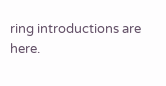ring introductions are here.